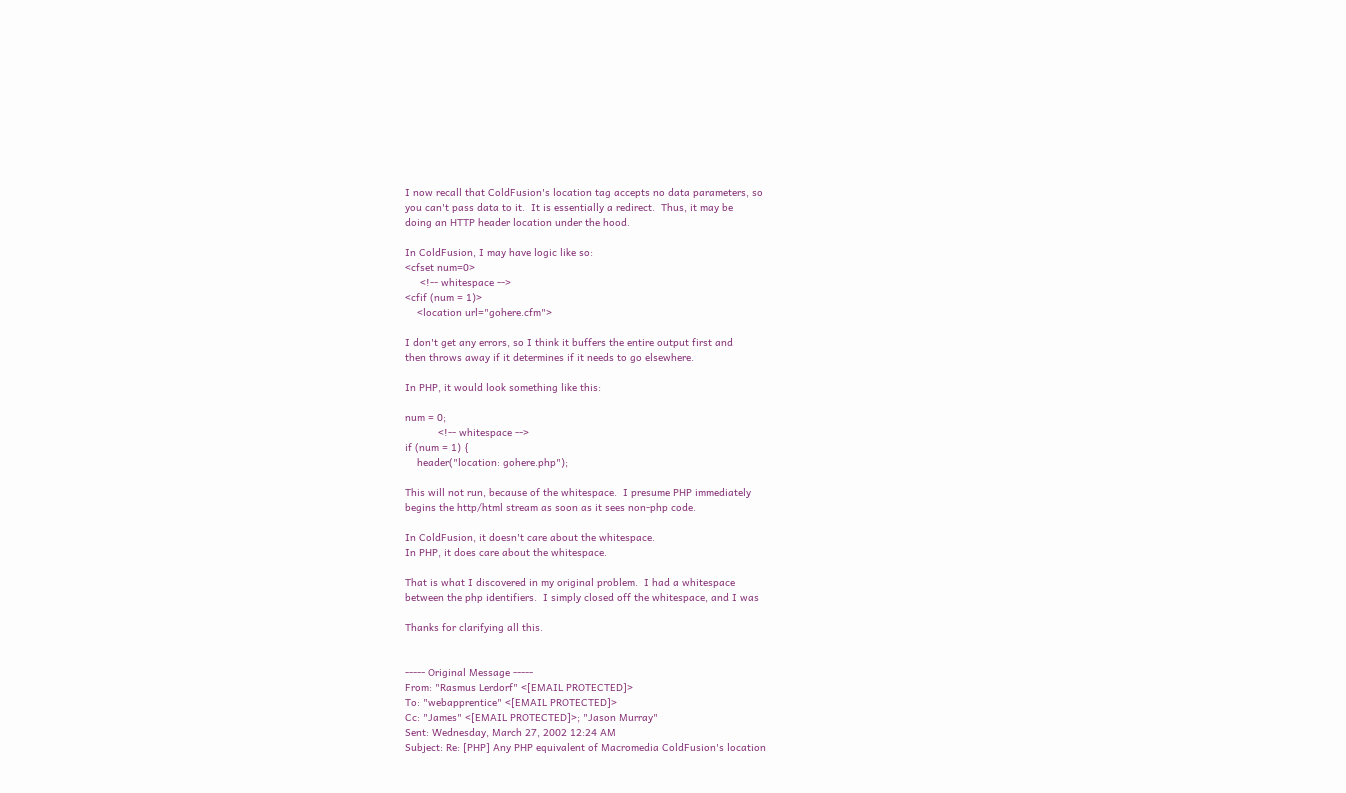I now recall that ColdFusion's location tag accepts no data parameters, so
you can't pass data to it.  It is essentially a redirect.  Thus, it may be
doing an HTTP header location under the hood.

In ColdFusion, I may have logic like so:
<cfset num=0>
     <!-- whitespace -->
<cfif (num = 1)>
    <location url="gohere.cfm">

I don't get any errors, so I think it buffers the entire output first and
then throws away if it determines if it needs to go elsewhere.

In PHP, it would look something like this:

num = 0;
           <!-- whitespace -->
if (num = 1) {
    header("location: gohere.php");

This will not run, because of the whitespace.  I presume PHP immediately
begins the http/html stream as soon as it sees non-php code.

In ColdFusion, it doesn't care about the whitespace.
In PHP, it does care about the whitespace.

That is what I discovered in my original problem.  I had a whitespace
between the php identifiers.  I simply closed off the whitespace, and I was

Thanks for clarifying all this.


----- Original Message -----
From: "Rasmus Lerdorf" <[EMAIL PROTECTED]>
To: "webapprentice" <[EMAIL PROTECTED]>
Cc: "James" <[EMAIL PROTECTED]>; "Jason Murray"
Sent: Wednesday, March 27, 2002 12:24 AM
Subject: Re: [PHP] Any PHP equivalent of Macromedia ColdFusion's location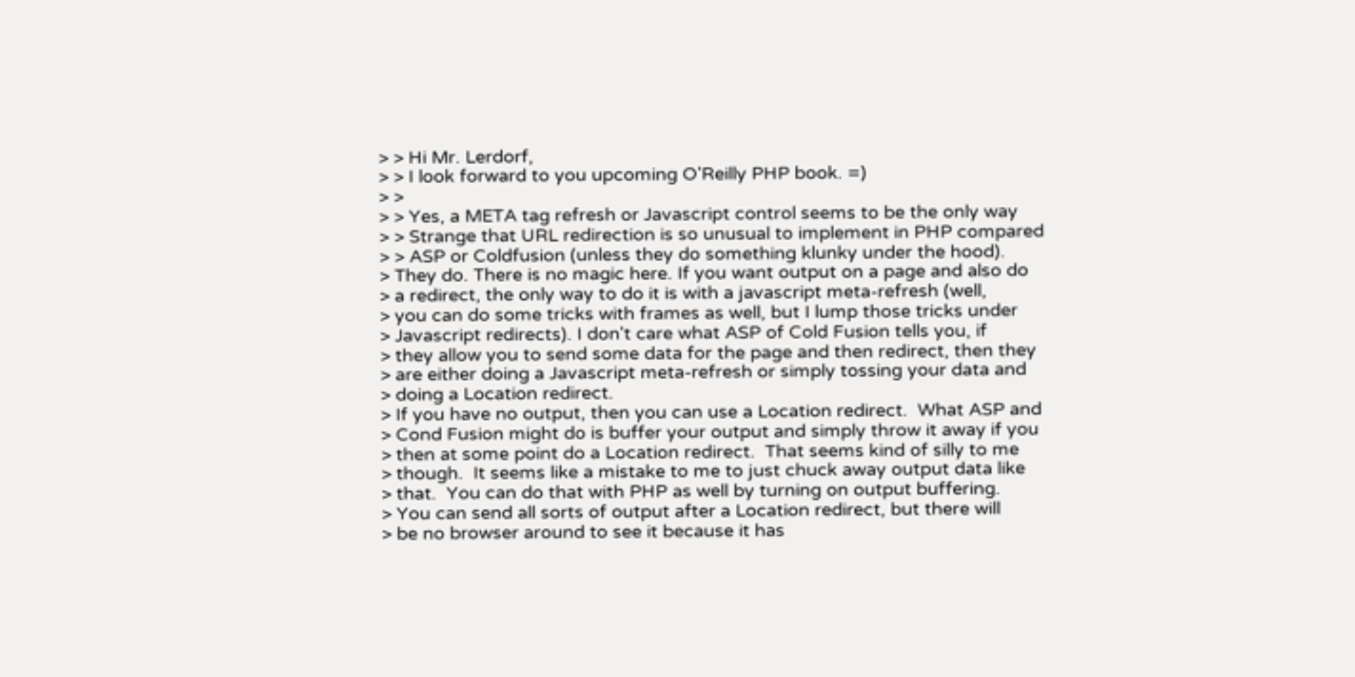> > Hi Mr. Lerdorf,
> > I look forward to you upcoming O'Reilly PHP book. =)
> >
> > Yes, a META tag refresh or Javascript control seems to be the only way
> > Strange that URL redirection is so unusual to implement in PHP compared
> > ASP or Coldfusion (unless they do something klunky under the hood).
> They do. There is no magic here. If you want output on a page and also do
> a redirect, the only way to do it is with a javascript meta-refresh (well,
> you can do some tricks with frames as well, but I lump those tricks under
> Javascript redirects). I don't care what ASP of Cold Fusion tells you, if
> they allow you to send some data for the page and then redirect, then they
> are either doing a Javascript meta-refresh or simply tossing your data and
> doing a Location redirect.
> If you have no output, then you can use a Location redirect.  What ASP and
> Cond Fusion might do is buffer your output and simply throw it away if you
> then at some point do a Location redirect.  That seems kind of silly to me
> though.  It seems like a mistake to me to just chuck away output data like
> that.  You can do that with PHP as well by turning on output buffering.
> You can send all sorts of output after a Location redirect, but there will
> be no browser around to see it because it has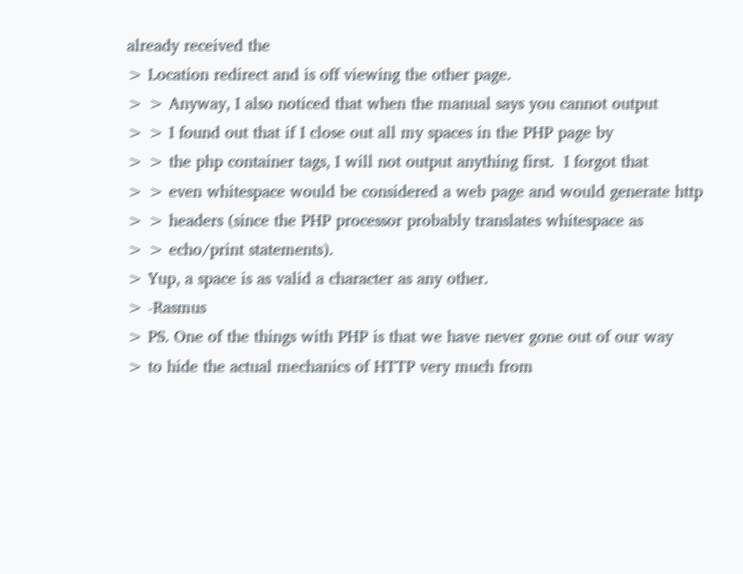already received the
> Location redirect and is off viewing the other page.
> > Anyway, I also noticed that when the manual says you cannot output
> > I found out that if I close out all my spaces in the PHP page by
> > the php container tags, I will not output anything first.  I forgot that
> > even whitespace would be considered a web page and would generate http
> > headers (since the PHP processor probably translates whitespace as
> > echo/print statements).
> Yup, a space is as valid a character as any other.
> -Rasmus
> PS. One of the things with PHP is that we have never gone out of our way
> to hide the actual mechanics of HTTP very much from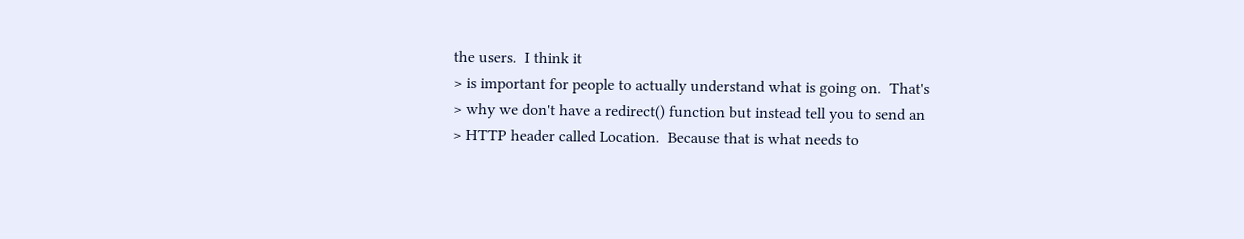the users.  I think it
> is important for people to actually understand what is going on.  That's
> why we don't have a redirect() function but instead tell you to send an
> HTTP header called Location.  Because that is what needs to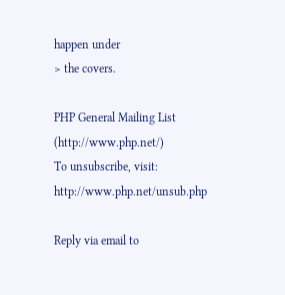happen under
> the covers.

PHP General Mailing List (http://www.php.net/)
To unsubscribe, visit: http://www.php.net/unsub.php

Reply via email to